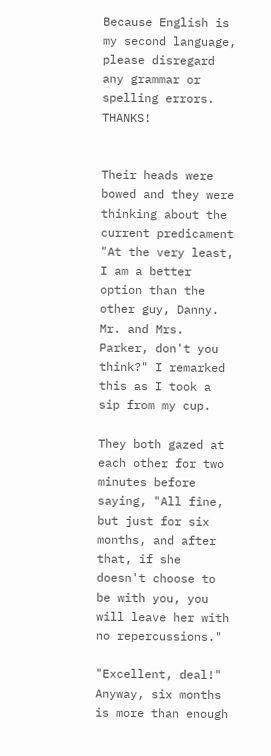Because English is my second language, please disregard any grammar or spelling errors. THANKS!


Their heads were bowed and they were thinking about the current predicament "At the very least, I am a better option than the other guy, Danny. Mr. and Mrs. Parker, don't you think?" I remarked this as I took a sip from my cup.

They both gazed at each other for two minutes before saying, "All fine, but just for six months, and after that, if she doesn't choose to be with you, you will leave her with no repercussions."

"Excellent, deal!" Anyway, six months is more than enough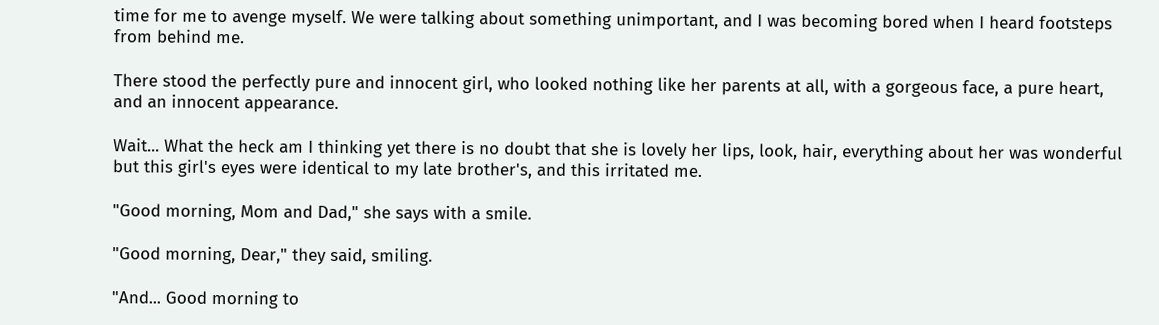time for me to avenge myself. We were talking about something unimportant, and I was becoming bored when I heard footsteps from behind me.

There stood the perfectly pure and innocent girl, who looked nothing like her parents at all, with a gorgeous face, a pure heart, and an innocent appearance.

Wait... What the heck am I thinking yet there is no doubt that she is lovely her lips, look, hair, everything about her was wonderful but this girl's eyes were identical to my late brother's, and this irritated me.

"Good morning, Mom and Dad," she says with a smile.

"Good morning, Dear," they said, smiling.

"And... Good morning to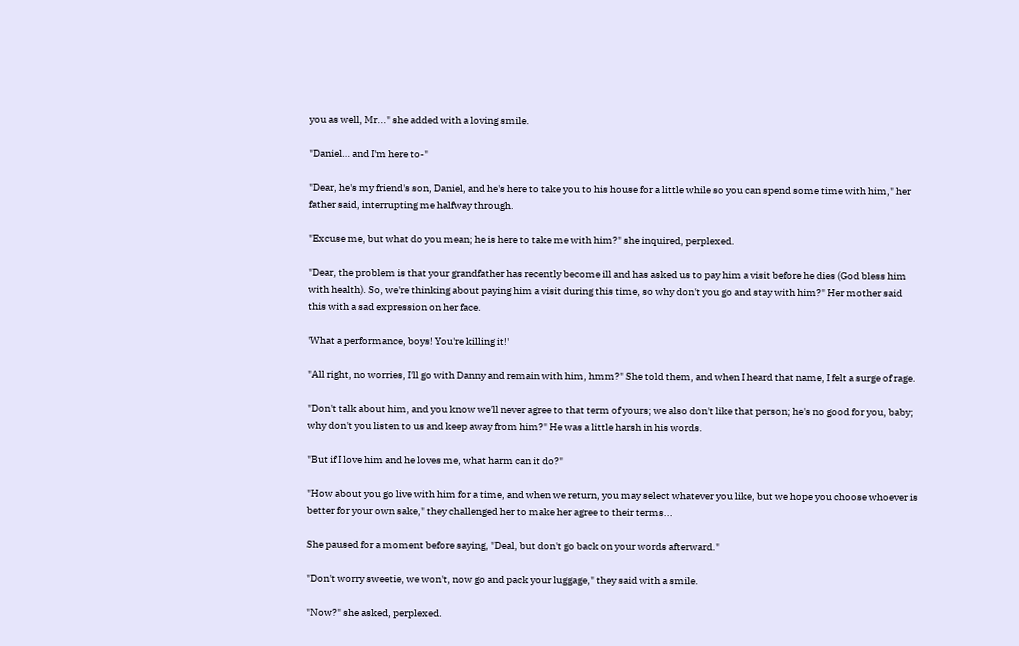you as well, Mr..." she added with a loving smile.

"Daniel… and I'm here to-"

"Dear, he's my friend's son, Daniel, and he's here to take you to his house for a little while so you can spend some time with him," her father said, interrupting me halfway through.

"Excuse me, but what do you mean; he is here to take me with him?" she inquired, perplexed.

"Dear, the problem is that your grandfather has recently become ill and has asked us to pay him a visit before he dies (God bless him with health). So, we're thinking about paying him a visit during this time, so why don't you go and stay with him?" Her mother said this with a sad expression on her face.

'What a performance, boys! You're killing it!'

"All right, no worries, I'll go with Danny and remain with him, hmm?" She told them, and when I heard that name, I felt a surge of rage.

"Don't talk about him, and you know we'll never agree to that term of yours; we also don't like that person; he's no good for you, baby; why don't you listen to us and keep away from him?" He was a little harsh in his words.

"But if I love him and he loves me, what harm can it do?"

"How about you go live with him for a time, and when we return, you may select whatever you like, but we hope you choose whoever is better for your own sake," they challenged her to make her agree to their terms...

She paused for a moment before saying, "Deal, but don't go back on your words afterward."

"Don't worry sweetie, we won't, now go and pack your luggage," they said with a smile.

"Now?" she asked, perplexed.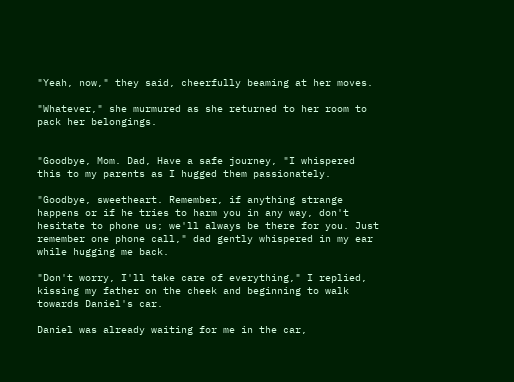"Yeah, now," they said, cheerfully beaming at her moves.

"Whatever," she murmured as she returned to her room to pack her belongings.


"Goodbye, Mom. Dad, Have a safe journey, "I whispered this to my parents as I hugged them passionately.

"Goodbye, sweetheart. Remember, if anything strange happens or if he tries to harm you in any way, don't hesitate to phone us; we'll always be there for you. Just remember one phone call," dad gently whispered in my ear while hugging me back.

"Don't worry, I'll take care of everything," I replied, kissing my father on the cheek and beginning to walk towards Daniel's car.

Daniel was already waiting for me in the car,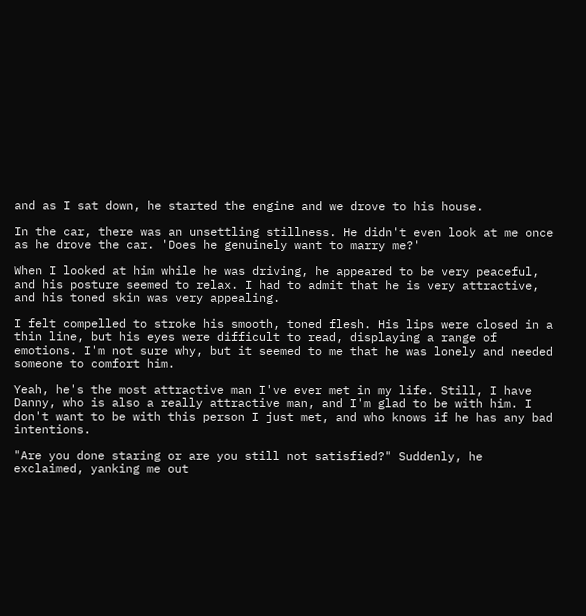and as I sat down, he started the engine and we drove to his house.

In the car, there was an unsettling stillness. He didn't even look at me once as he drove the car. 'Does he genuinely want to marry me?'

When I looked at him while he was driving, he appeared to be very peaceful, and his posture seemed to relax. I had to admit that he is very attractive, and his toned skin was very appealing.

I felt compelled to stroke his smooth, toned flesh. His lips were closed in a thin line, but his eyes were difficult to read, displaying a range of emotions. I'm not sure why, but it seemed to me that he was lonely and needed someone to comfort him.

Yeah, he's the most attractive man I've ever met in my life. Still, I have Danny, who is also a really attractive man, and I'm glad to be with him. I don't want to be with this person I just met, and who knows if he has any bad intentions.

"Are you done staring or are you still not satisfied?" Suddenly, he exclaimed, yanking me out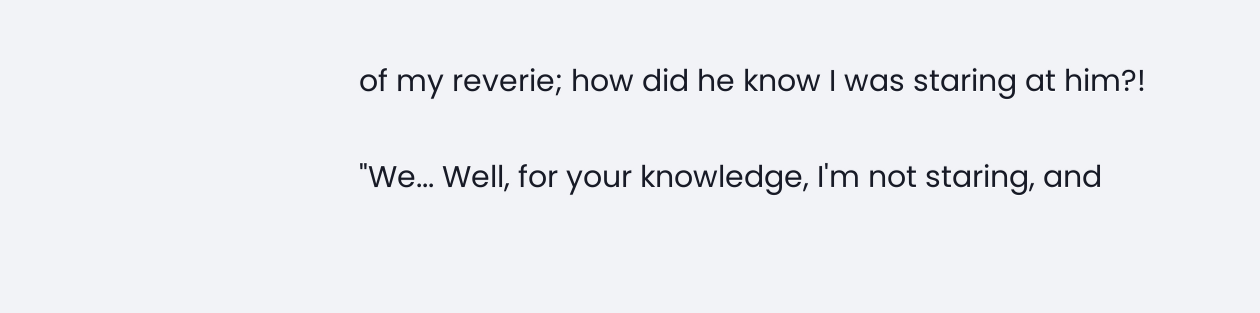of my reverie; how did he know I was staring at him?!

"We... Well, for your knowledge, I'm not staring, and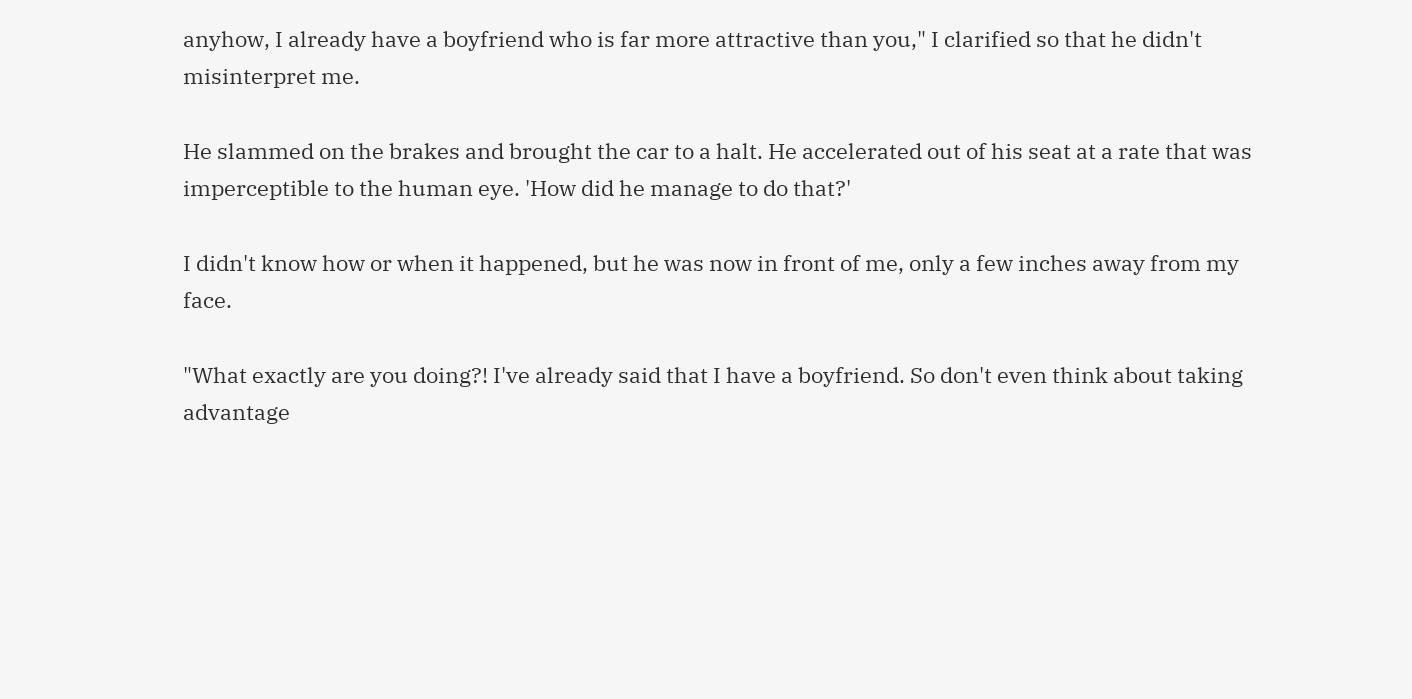anyhow, I already have a boyfriend who is far more attractive than you," I clarified so that he didn't misinterpret me.

He slammed on the brakes and brought the car to a halt. He accelerated out of his seat at a rate that was imperceptible to the human eye. 'How did he manage to do that?'

I didn't know how or when it happened, but he was now in front of me, only a few inches away from my face.

"What exactly are you doing?! I've already said that I have a boyfriend. So don't even think about taking advantage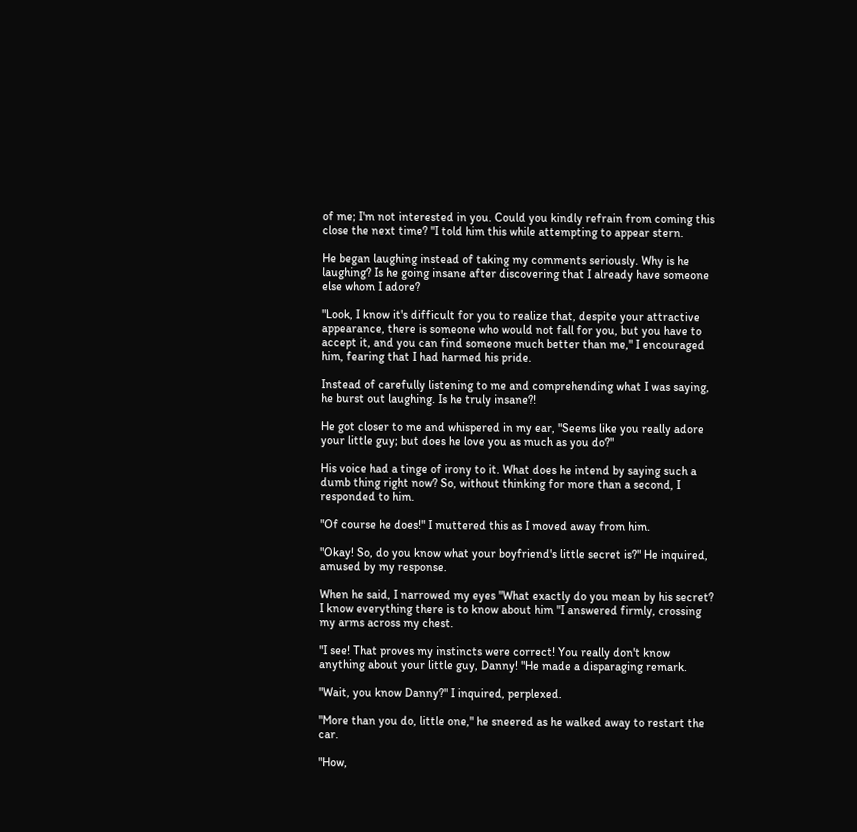of me; I'm not interested in you. Could you kindly refrain from coming this close the next time? "I told him this while attempting to appear stern.

He began laughing instead of taking my comments seriously. Why is he laughing? Is he going insane after discovering that I already have someone else whom I adore?

"Look, I know it's difficult for you to realize that, despite your attractive appearance, there is someone who would not fall for you, but you have to accept it, and you can find someone much better than me," I encouraged him, fearing that I had harmed his pride.

Instead of carefully listening to me and comprehending what I was saying, he burst out laughing. Is he truly insane?!

He got closer to me and whispered in my ear, "Seems like you really adore your little guy; but does he love you as much as you do?"

His voice had a tinge of irony to it. What does he intend by saying such a dumb thing right now? So, without thinking for more than a second, I responded to him.

"Of course he does!" I muttered this as I moved away from him.

"Okay! So, do you know what your boyfriend's little secret is?" He inquired, amused by my response.

When he said, I narrowed my eyes "What exactly do you mean by his secret? I know everything there is to know about him "I answered firmly, crossing my arms across my chest.

"I see! That proves my instincts were correct! You really don't know anything about your little guy, Danny! "He made a disparaging remark.

"Wait, you know Danny?" I inquired, perplexed.

"More than you do, little one," he sneered as he walked away to restart the car.

"How,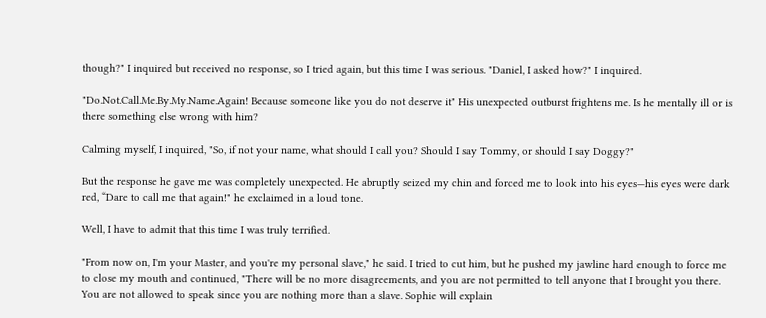though?" I inquired but received no response, so I tried again, but this time I was serious. "Daniel, I asked how?" I inquired.

"Do.Not.Call.Me.By.My.Name.Again! Because someone like you do not deserve it" His unexpected outburst frightens me. Is he mentally ill or is there something else wrong with him?

Calming myself, I inquired, "So, if not your name, what should I call you? Should I say Tommy, or should I say Doggy?"

But the response he gave me was completely unexpected. He abruptly seized my chin and forced me to look into his eyes—his eyes were dark red, “Dare to call me that again!" he exclaimed in a loud tone.

Well, I have to admit that this time I was truly terrified.

"From now on, I'm your Master, and you're my personal slave," he said. I tried to cut him, but he pushed my jawline hard enough to force me to close my mouth and continued, "There will be no more disagreements, and you are not permitted to tell anyone that I brought you there. You are not allowed to speak since you are nothing more than a slave. Sophie will explain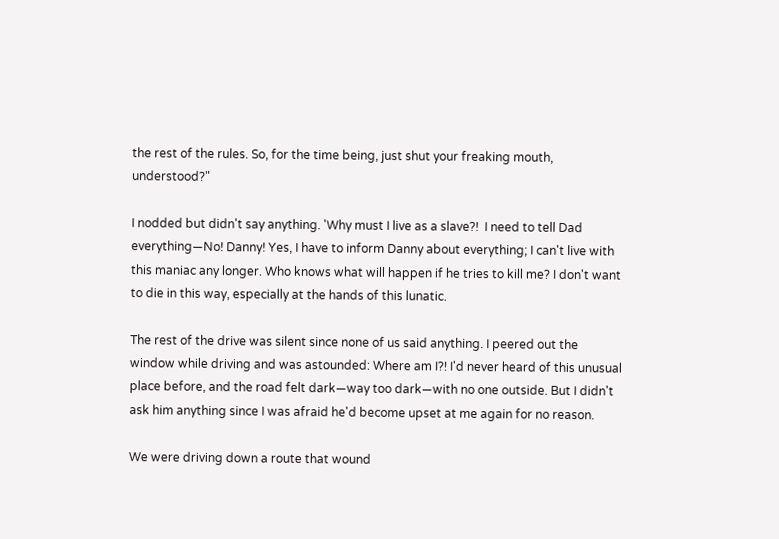the rest of the rules. So, for the time being, just shut your freaking mouth, understood?"

I nodded but didn't say anything. 'Why must I live as a slave?!  I need to tell Dad everything—No! Danny! Yes, I have to inform Danny about everything; I can't live with this maniac any longer. Who knows what will happen if he tries to kill me? I don't want to die in this way, especially at the hands of this lunatic.

The rest of the drive was silent since none of us said anything. I peered out the window while driving and was astounded: Where am I?! I'd never heard of this unusual place before, and the road felt dark—way too dark—with no one outside. But I didn't ask him anything since I was afraid he'd become upset at me again for no reason.

We were driving down a route that wound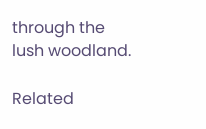through the lush woodland.

Related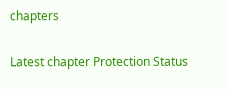chapters

Latest chapter Protection Status